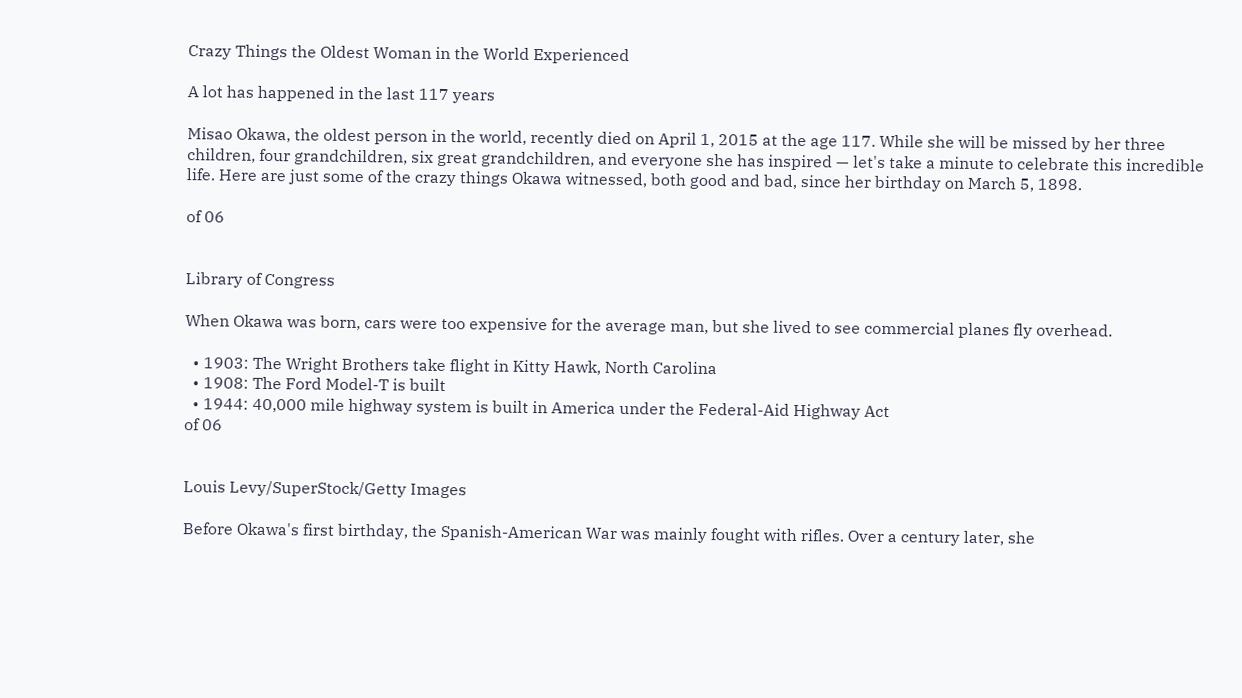Crazy Things the Oldest Woman in the World Experienced

A lot has happened in the last 117 years

Misao Okawa, the oldest person in the world, recently died on April 1, 2015 at the age 117. While she will be missed by her three children, four grandchildren, six great grandchildren, and everyone she has inspired — let's take a minute to celebrate this incredible life. Here are just some of the crazy things Okawa witnessed, both good and bad, since her birthday on March 5, 1898.

of 06


Library of Congress

When Okawa was born, cars were too expensive for the average man, but she lived to see commercial planes fly overhead.

  • 1903: The Wright Brothers take flight in Kitty Hawk, North Carolina
  • 1908: The Ford Model-T is built
  • 1944: 40,000 mile highway system is built in America under the Federal-Aid Highway Act
of 06


Louis Levy/SuperStock/Getty Images

Before Okawa's first birthday, the Spanish-American War was mainly fought with rifles. Over a century later, she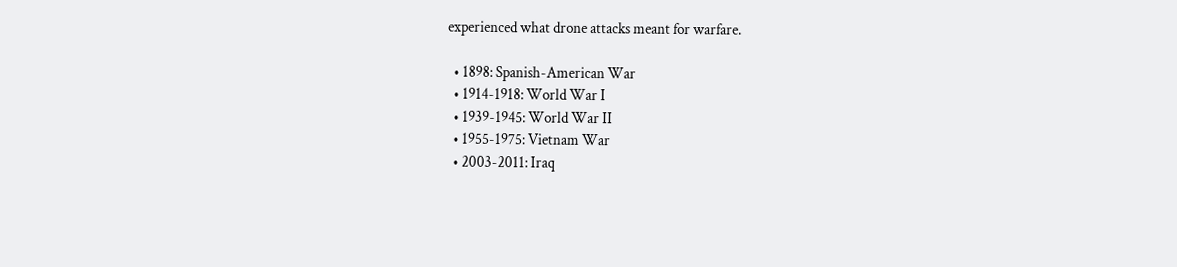experienced what drone attacks meant for warfare.

  • 1898: Spanish-American War
  • 1914-1918: World War I
  • 1939-1945: World War II
  • 1955-1975: Vietnam War
  • 2003-2011: Iraq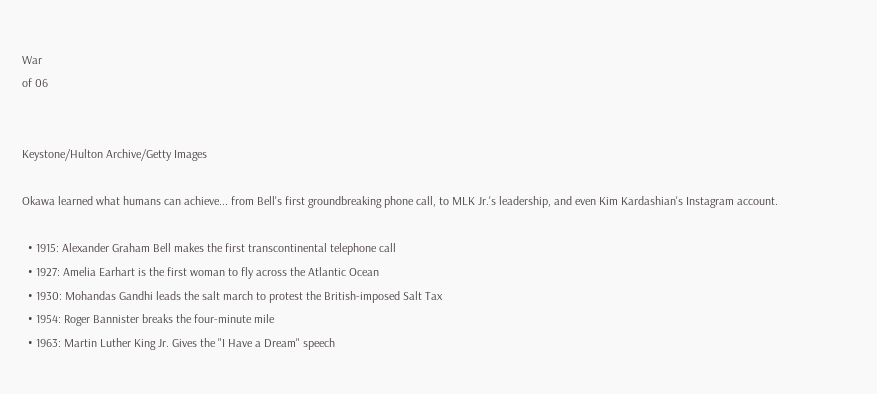War
of 06


Keystone/Hulton Archive/Getty Images

Okawa learned what humans can achieve... from Bell's first groundbreaking phone call, to MLK Jr.'s leadership, and even Kim Kardashian's Instagram account.

  • 1915: Alexander Graham Bell makes the first transcontinental telephone call
  • 1927: Amelia Earhart is the first woman to fly across the Atlantic Ocean
  • 1930: Mohandas Gandhi leads the salt march to protest the British-imposed Salt Tax
  • 1954: Roger Bannister breaks the four-minute mile
  • 1963: Martin Luther King Jr. Gives the "I Have a Dream" speech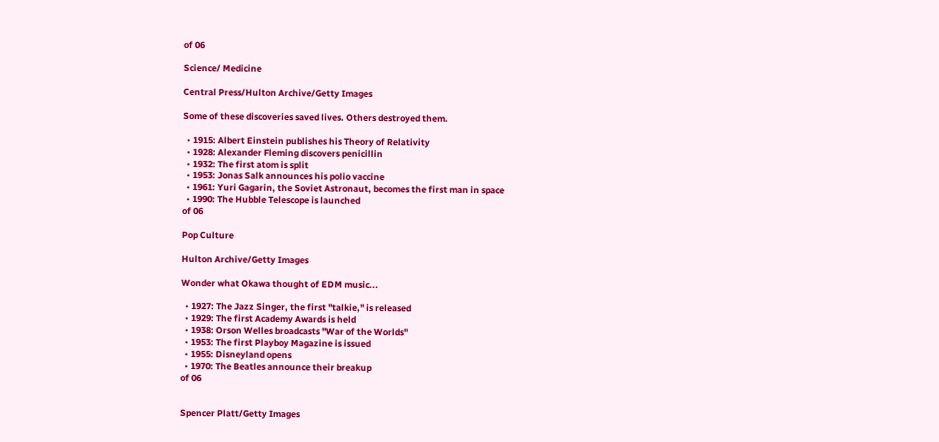of 06

Science/ Medicine

Central Press/Hulton Archive/Getty Images

Some of these discoveries saved lives. Others destroyed them.

  • 1915: Albert Einstein publishes his Theory of Relativity
  • 1928: Alexander Fleming discovers penicillin
  • 1932: The first atom is split
  • 1953: Jonas Salk announces his polio vaccine
  • 1961: Yuri Gagarin, the Soviet Astronaut, becomes the first man in space
  • 1990: The Hubble Telescope is launched
of 06

Pop Culture

Hulton Archive/Getty Images

Wonder what Okawa thought of EDM music...

  • 1927: The Jazz Singer, the first "talkie," is released
  • 1929: The first Academy Awards is held
  • 1938: Orson Welles broadcasts "War of the Worlds"
  • 1953: The first Playboy Magazine is issued
  • 1955: Disneyland opens
  • 1970: The Beatles announce their breakup
of 06


Spencer Platt/Getty Images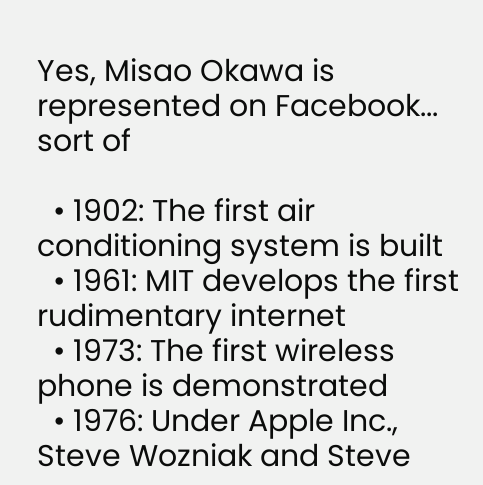Yes, Misao Okawa is represented on Facebook... sort of

  • 1902: The first air conditioning system is built
  • 1961: MIT develops the first rudimentary internet
  • 1973: The first wireless phone is demonstrated
  • 1976: Under Apple Inc., Steve Wozniak and Steve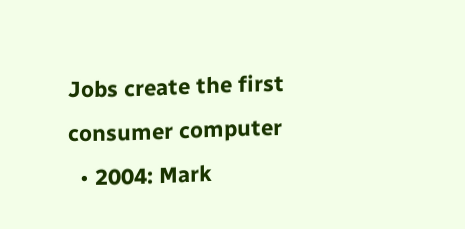Jobs create the first consumer computer
  • 2004: Mark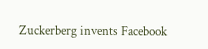Zuckerberg invents Facebook